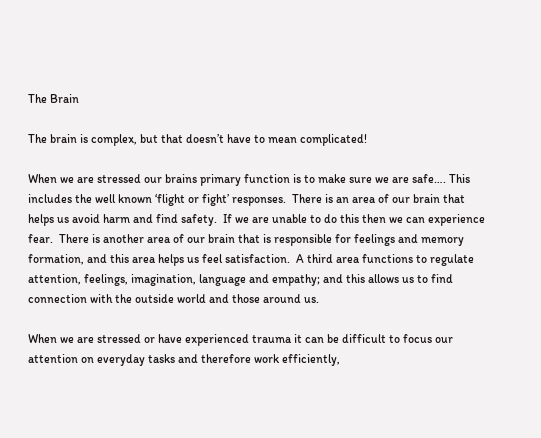The Brain

The brain is complex, but that doesn’t have to mean complicated!

When we are stressed our brains primary function is to make sure we are safe…. This includes the well known ‘flight or fight’ responses.  There is an area of our brain that helps us avoid harm and find safety.  If we are unable to do this then we can experience fear.  There is another area of our brain that is responsible for feelings and memory formation, and this area helps us feel satisfaction.  A third area functions to regulate attention, feelings, imagination, language and empathy; and this allows us to find connection with the outside world and those around us.

When we are stressed or have experienced trauma it can be difficult to focus our attention on everyday tasks and therefore work efficiently,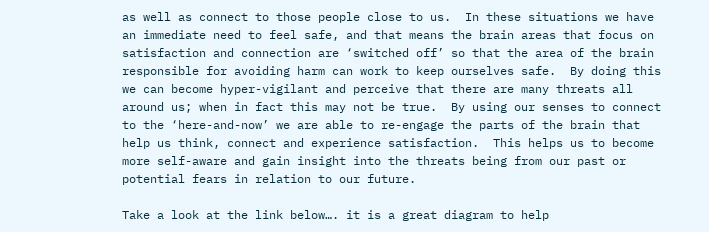as well as connect to those people close to us.  In these situations we have an immediate need to feel safe, and that means the brain areas that focus on satisfaction and connection are ‘switched off’ so that the area of the brain responsible for avoiding harm can work to keep ourselves safe.  By doing this we can become hyper-vigilant and perceive that there are many threats all around us; when in fact this may not be true.  By using our senses to connect to the ‘here-and-now’ we are able to re-engage the parts of the brain that help us think, connect and experience satisfaction.  This helps us to become more self-aware and gain insight into the threats being from our past or potential fears in relation to our future.

Take a look at the link below…. it is a great diagram to help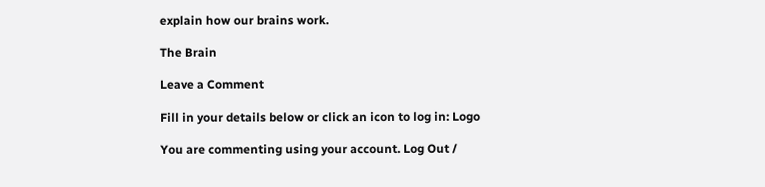explain how our brains work.

The Brain

Leave a Comment

Fill in your details below or click an icon to log in: Logo

You are commenting using your account. Log Out /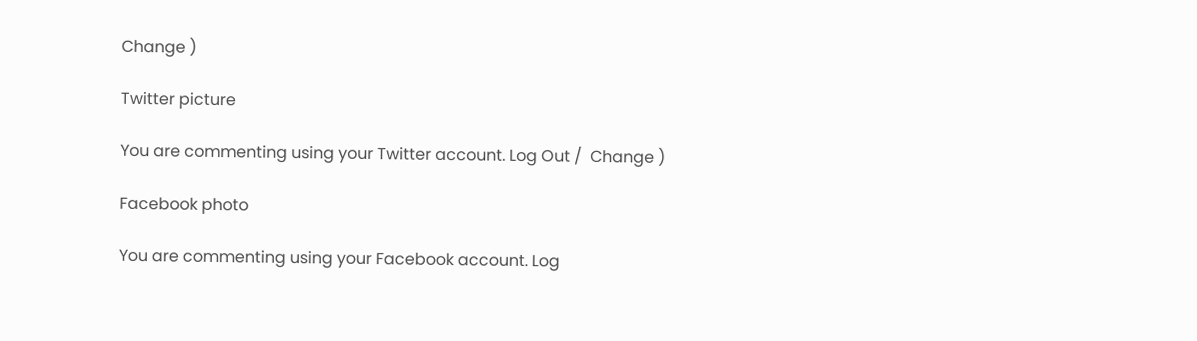Change )

Twitter picture

You are commenting using your Twitter account. Log Out /  Change )

Facebook photo

You are commenting using your Facebook account. Log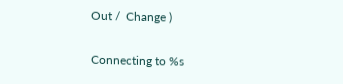Out /  Change )

Connecting to %s